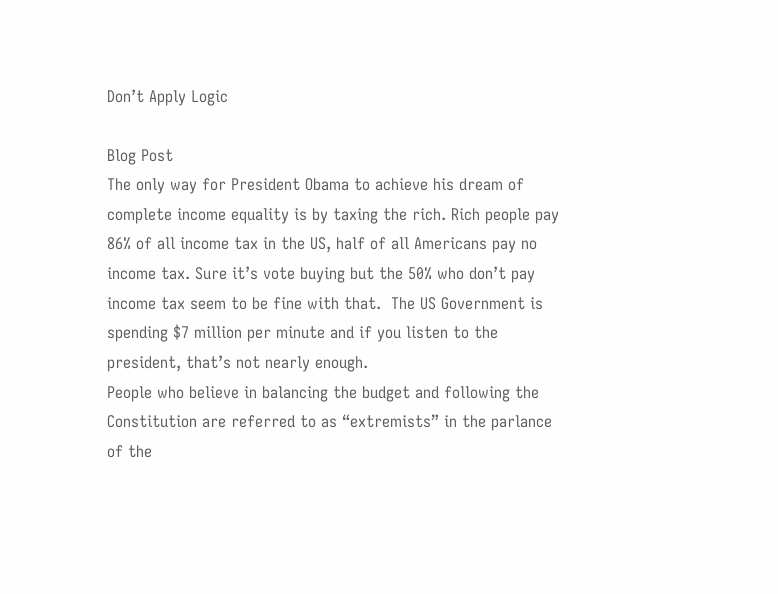Don’t Apply Logic

Blog Post
The only way for President Obama to achieve his dream of complete income equality is by taxing the rich. Rich people pay 86% of all income tax in the US, half of all Americans pay no income tax. Sure it’s vote buying but the 50% who don’t pay income tax seem to be fine with that.  The US Government is spending $7 million per minute and if you listen to the president, that’s not nearly enough.
People who believe in balancing the budget and following the Constitution are referred to as “extremists” in the parlance of the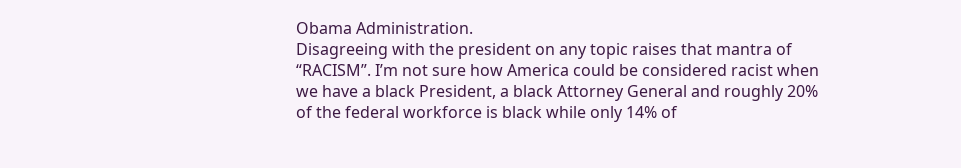Obama Administration.
Disagreeing with the president on any topic raises that mantra of “RACISM”. I’m not sure how America could be considered racist when we have a black President, a black Attorney General and roughly 20% of the federal workforce is black while only 14% of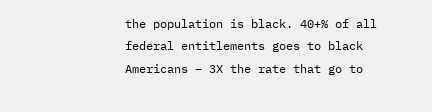the population is black. 40+% of all federal entitlements goes to black Americans – 3X the rate that go to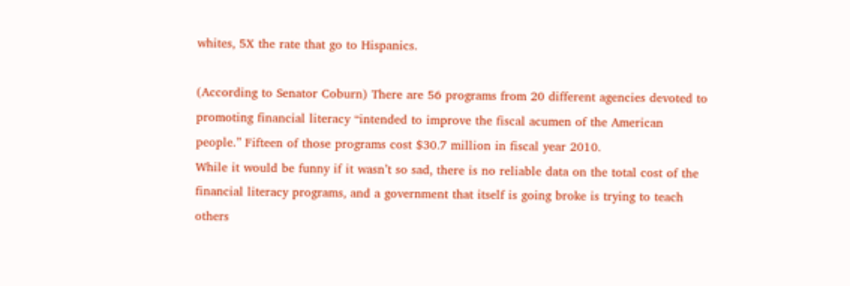whites, 5X the rate that go to Hispanics.

(According to Senator Coburn) There are 56 programs from 20 different agencies devoted to promoting financial literacy “intended to improve the fiscal acumen of the American people.” Fifteen of those programs cost $30.7 million in fiscal year 2010.
While it would be funny if it wasn’t so sad, there is no reliable data on the total cost of the financial literacy programs, and a government that itself is going broke is trying to teach others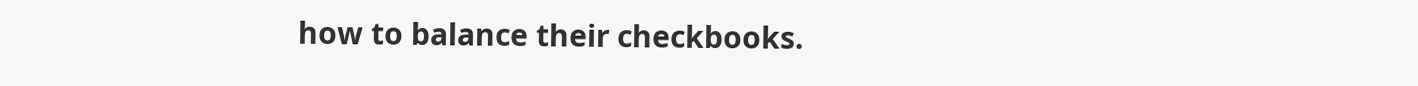how to balance their checkbooks.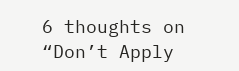6 thoughts on “Don’t Apply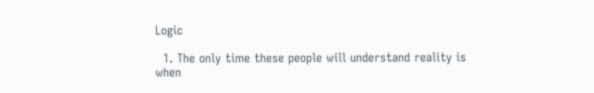Logic

  1. The only time these people will understand reality is when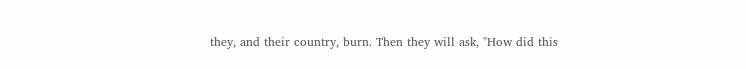they, and their country, burn. Then they will ask, "How did this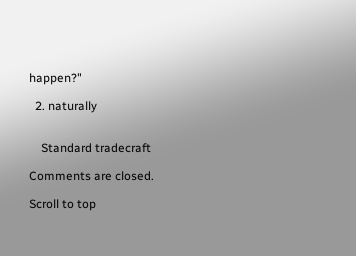happen?"

  2. naturally


    Standard tradecraft

Comments are closed.

Scroll to top